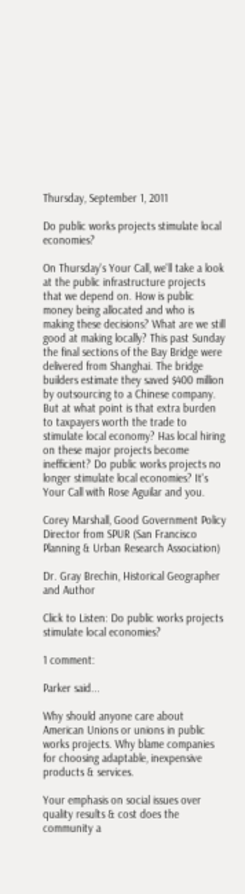Thursday, September 1, 2011

Do public works projects stimulate local economies?

On Thursday's Your Call, we'll take a look at the public infrastructure projects that we depend on. How is public money being allocated and who is making these decisions? What are we still good at making locally? This past Sunday the final sections of the Bay Bridge were delivered from Shanghai. The bridge builders estimate they saved $400 million by outsourcing to a Chinese company. But at what point is that extra burden to taxpayers worth the trade to stimulate local economy? Has local hiring on these major projects become inefficient? Do public works projects no longer stimulate local economies? It's Your Call with Rose Aguilar and you.

Corey Marshall, Good Government Policy Director from SPUR (San Francisco Planning & Urban Research Association)

Dr. Gray Brechin, Historical Geographer and Author

Click to Listen: Do public works projects stimulate local economies?

1 comment:

Parker said...

Why should anyone care about American Unions or unions in public works projects. Why blame companies for choosing adaptable, inexpensive products & services.

Your emphasis on social issues over quality results & cost does the community a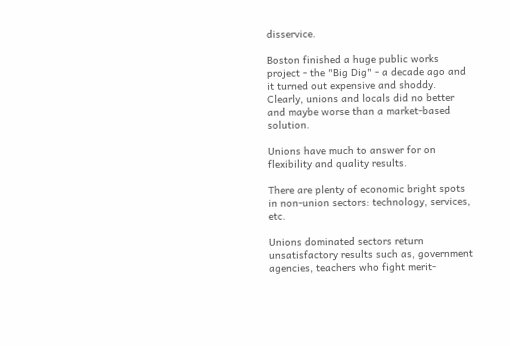disservice.

Boston finished a huge public works project - the "Big Dig" - a decade ago and it turned out expensive and shoddy. Clearly, unions and locals did no better and maybe worse than a market-based solution.

Unions have much to answer for on flexibility and quality results.

There are plenty of economic bright spots in non-union sectors: technology, services, etc.

Unions dominated sectors return unsatisfactory results such as, government agencies, teachers who fight merit-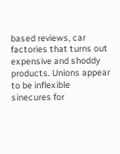based reviews, car factories that turns out expensive and shoddy products. Unions appear to be inflexible sinecures for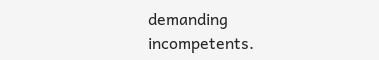demanding incompetents.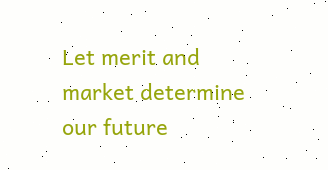Let merit and market determine our future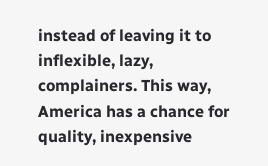instead of leaving it to inflexible, lazy, complainers. This way, America has a chance for quality, inexpensive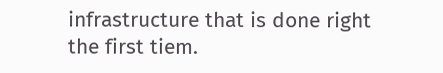infrastructure that is done right the first tiem.